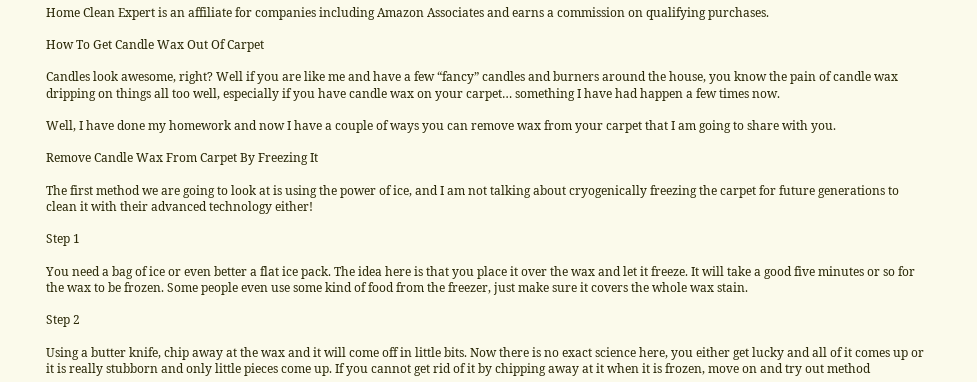Home Clean Expert is an affiliate for companies including Amazon Associates and earns a commission on qualifying purchases.

How To Get Candle Wax Out Of Carpet

Candles look awesome, right? Well if you are like me and have a few “fancy” candles and burners around the house, you know the pain of candle wax dripping on things all too well, especially if you have candle wax on your carpet… something I have had happen a few times now.

Well, I have done my homework and now I have a couple of ways you can remove wax from your carpet that I am going to share with you.

Remove Candle Wax From Carpet By Freezing It

The first method we are going to look at is using the power of ice, and I am not talking about cryogenically freezing the carpet for future generations to clean it with their advanced technology either!

Step 1

You need a bag of ice or even better a flat ice pack. The idea here is that you place it over the wax and let it freeze. It will take a good five minutes or so for the wax to be frozen. Some people even use some kind of food from the freezer, just make sure it covers the whole wax stain.

Step 2

Using a butter knife, chip away at the wax and it will come off in little bits. Now there is no exact science here, you either get lucky and all of it comes up or it is really stubborn and only little pieces come up. If you cannot get rid of it by chipping away at it when it is frozen, move on and try out method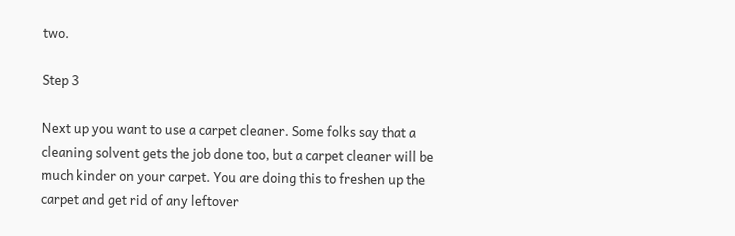two.

Step 3

Next up you want to use a carpet cleaner. Some folks say that a cleaning solvent gets the job done too, but a carpet cleaner will be much kinder on your carpet. You are doing this to freshen up the carpet and get rid of any leftover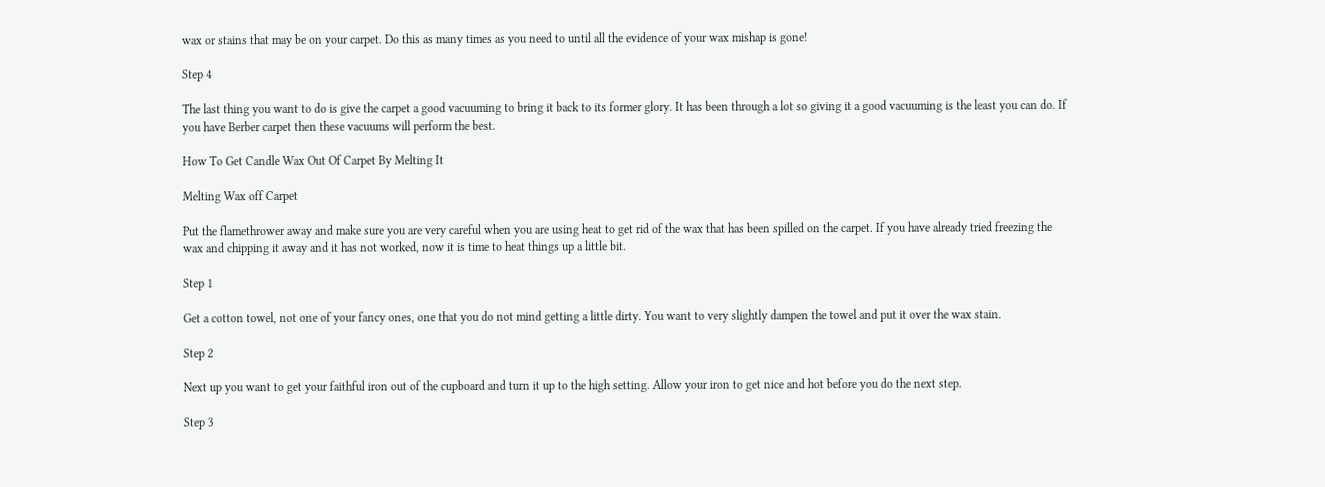wax or stains that may be on your carpet. Do this as many times as you need to until all the evidence of your wax mishap is gone!

Step 4

The last thing you want to do is give the carpet a good vacuuming to bring it back to its former glory. It has been through a lot so giving it a good vacuuming is the least you can do. If you have Berber carpet then these vacuums will perform the best.

How To Get Candle Wax Out Of Carpet By Melting It

Melting Wax off Carpet

Put the flamethrower away and make sure you are very careful when you are using heat to get rid of the wax that has been spilled on the carpet. If you have already tried freezing the wax and chipping it away and it has not worked, now it is time to heat things up a little bit.

Step 1

Get a cotton towel, not one of your fancy ones, one that you do not mind getting a little dirty. You want to very slightly dampen the towel and put it over the wax stain.

Step 2

Next up you want to get your faithful iron out of the cupboard and turn it up to the high setting. Allow your iron to get nice and hot before you do the next step.

Step 3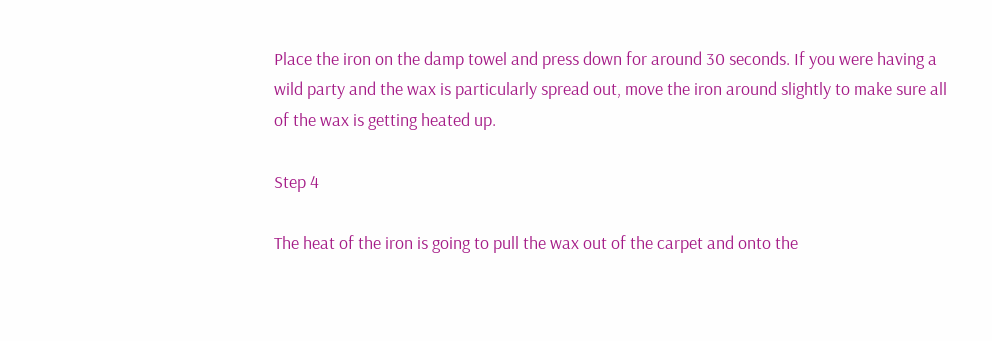Place the iron on the damp towel and press down for around 30 seconds. If you were having a wild party and the wax is particularly spread out, move the iron around slightly to make sure all of the wax is getting heated up.

Step 4

The heat of the iron is going to pull the wax out of the carpet and onto the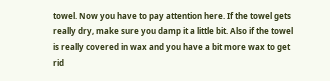towel. Now you have to pay attention here. If the towel gets really dry, make sure you damp it a little bit. Also if the towel is really covered in wax and you have a bit more wax to get rid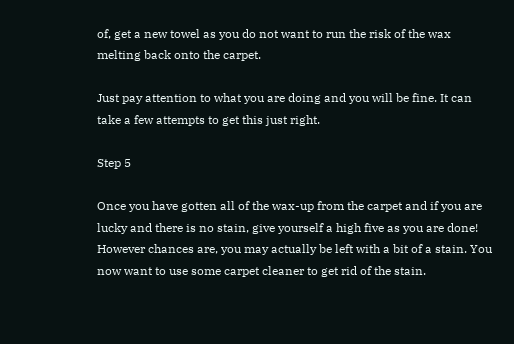of, get a new towel as you do not want to run the risk of the wax melting back onto the carpet.

Just pay attention to what you are doing and you will be fine. It can take a few attempts to get this just right.

Step 5

Once you have gotten all of the wax-up from the carpet and if you are lucky and there is no stain, give yourself a high five as you are done! However chances are, you may actually be left with a bit of a stain. You now want to use some carpet cleaner to get rid of the stain.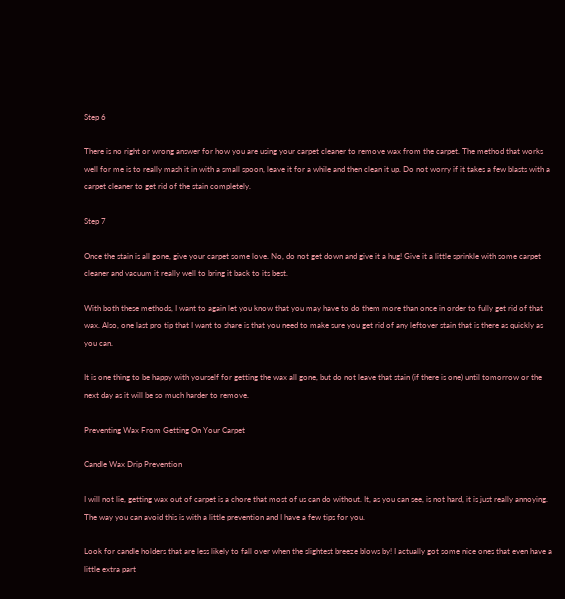Step 6

There is no right or wrong answer for how you are using your carpet cleaner to remove wax from the carpet. The method that works well for me is to really mash it in with a small spoon, leave it for a while and then clean it up. Do not worry if it takes a few blasts with a carpet cleaner to get rid of the stain completely.

Step 7

Once the stain is all gone, give your carpet some love. No, do not get down and give it a hug! Give it a little sprinkle with some carpet cleaner and vacuum it really well to bring it back to its best.

With both these methods, I want to again let you know that you may have to do them more than once in order to fully get rid of that wax. Also, one last pro tip that I want to share is that you need to make sure you get rid of any leftover stain that is there as quickly as you can.

It is one thing to be happy with yourself for getting the wax all gone, but do not leave that stain (if there is one) until tomorrow or the next day as it will be so much harder to remove.

Preventing Wax From Getting On Your Carpet

Candle Wax Drip Prevention

I will not lie, getting wax out of carpet is a chore that most of us can do without. It, as you can see, is not hard, it is just really annoying. The way you can avoid this is with a little prevention and I have a few tips for you.

Look for candle holders that are less likely to fall over when the slightest breeze blows by! I actually got some nice ones that even have a little extra part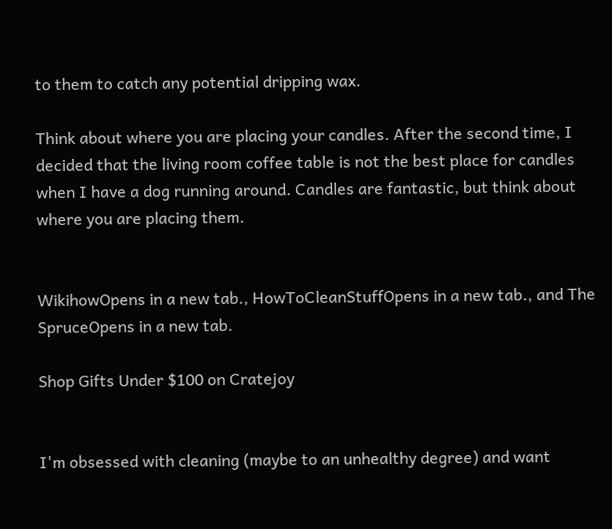to them to catch any potential dripping wax.

Think about where you are placing your candles. After the second time, I decided that the living room coffee table is not the best place for candles when I have a dog running around. Candles are fantastic, but think about where you are placing them.


WikihowOpens in a new tab., HowToCleanStuffOpens in a new tab., and The SpruceOpens in a new tab.

Shop Gifts Under $100 on Cratejoy


I'm obsessed with cleaning (maybe to an unhealthy degree) and want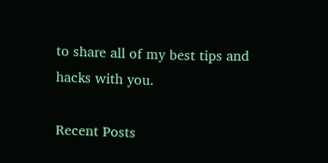to share all of my best tips and hacks with you.

Recent Posts